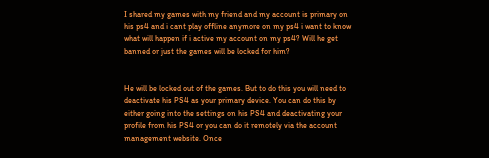I shared my games with my friend and my account is primary on his ps4 and i cant play offline anymore on my ps4 i want to know what will happen if i active my account on my ps4? Will he get banned or just the games will be locked for him?


He will be locked out of the games. But to do this you will need to deactivate his PS4 as your primary device. You can do this by either going into the settings on his PS4 and deactivating your profile from his PS4 or you can do it remotely via the account management website. Once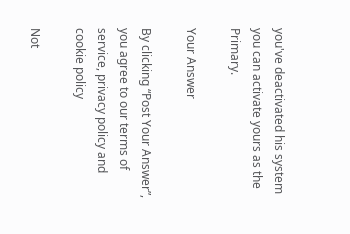you've deactivated his system you can activate yours as the Primary.

Your Answer

By clicking “Post Your Answer”, you agree to our terms of service, privacy policy and cookie policy

Not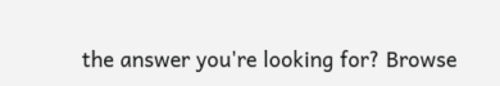the answer you're looking for? Browse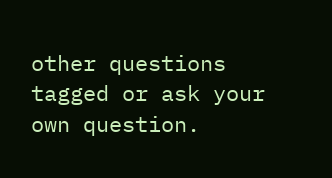other questions tagged or ask your own question.